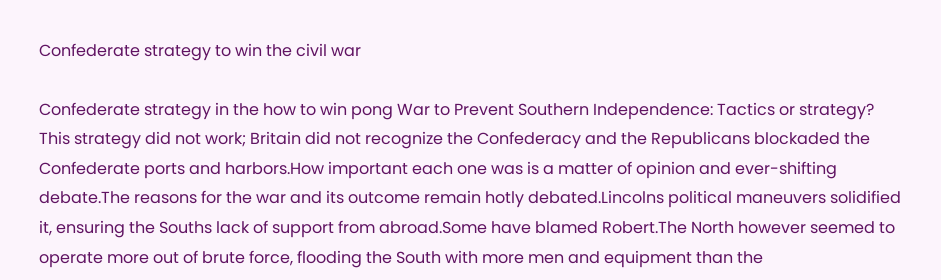Confederate strategy to win the civil war

Confederate strategy in the how to win pong War to Prevent Southern Independence: Tactics or strategy?
This strategy did not work; Britain did not recognize the Confederacy and the Republicans blockaded the Confederate ports and harbors.How important each one was is a matter of opinion and ever-shifting debate.The reasons for the war and its outcome remain hotly debated.Lincolns political maneuvers solidified it, ensuring the Souths lack of support from abroad.Some have blamed Robert.The North however seemed to operate more out of brute force, flooding the South with more men and equipment than the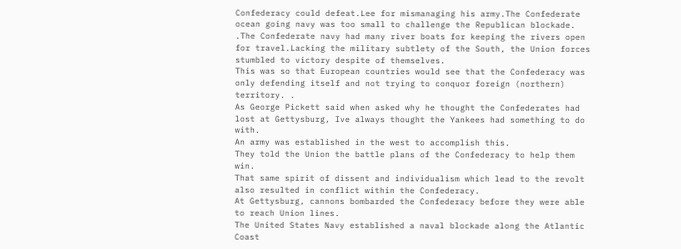Confederacy could defeat.Lee for mismanaging his army.The Confederate ocean going navy was too small to challenge the Republican blockade. .The Confederate navy had many river boats for keeping the rivers open for travel.Lacking the military subtlety of the South, the Union forces stumbled to victory despite of themselves.
This was so that European countries would see that the Confederacy was only defending itself and not trying to conquor foreign (northern) territory. .
As George Pickett said when asked why he thought the Confederates had lost at Gettysburg, Ive always thought the Yankees had something to do with.
An army was established in the west to accomplish this.
They told the Union the battle plans of the Confederacy to help them win.
That same spirit of dissent and individualism which lead to the revolt also resulted in conflict within the Confederacy.
At Gettysburg, cannons bombarded the Confederacy before they were able to reach Union lines.
The United States Navy established a naval blockade along the Atlantic Coast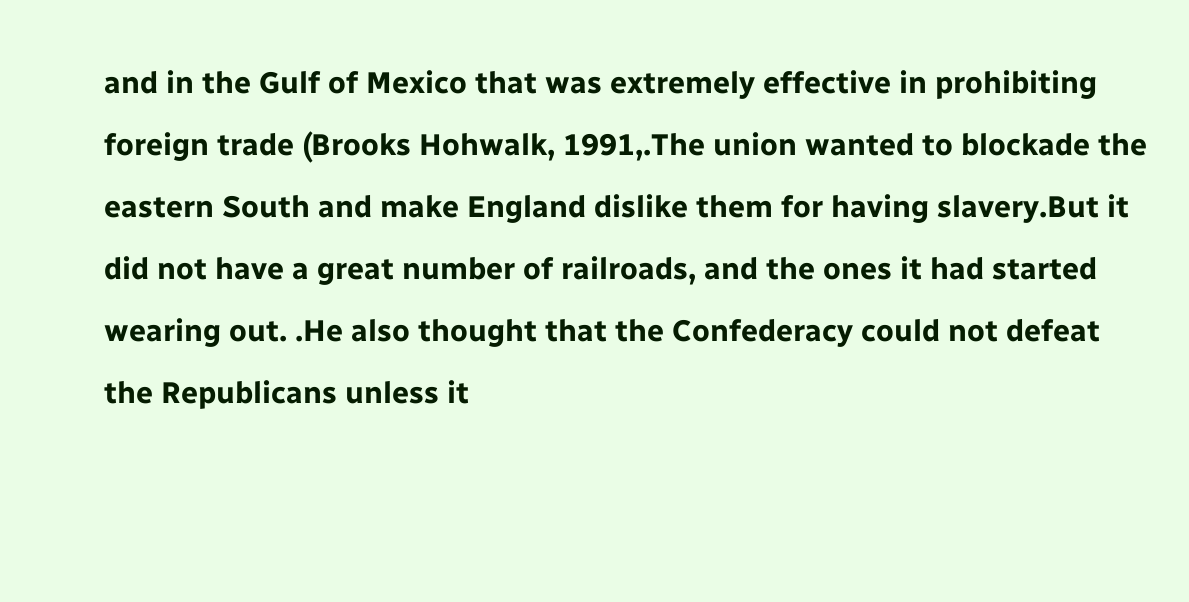and in the Gulf of Mexico that was extremely effective in prohibiting foreign trade (Brooks Hohwalk, 1991,.The union wanted to blockade the eastern South and make England dislike them for having slavery.But it did not have a great number of railroads, and the ones it had started wearing out. .He also thought that the Confederacy could not defeat the Republicans unless it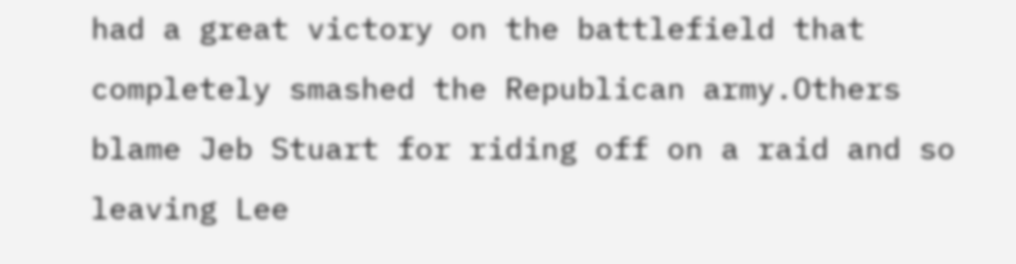had a great victory on the battlefield that completely smashed the Republican army.Others blame Jeb Stuart for riding off on a raid and so leaving Lee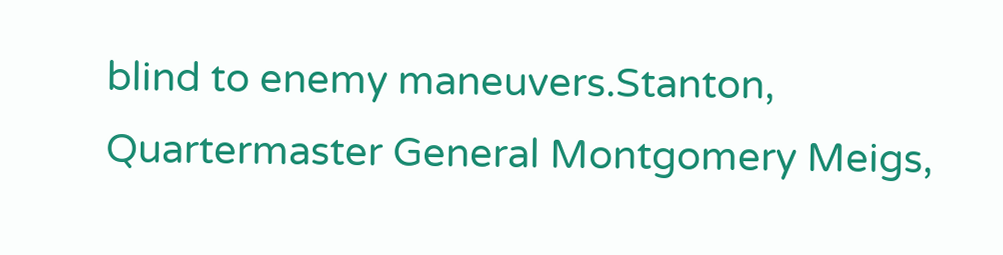blind to enemy maneuvers.Stanton, Quartermaster General Montgomery Meigs,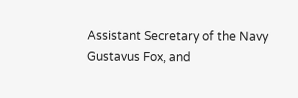Assistant Secretary of the Navy Gustavus Fox, and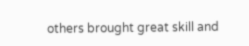others brought great skill and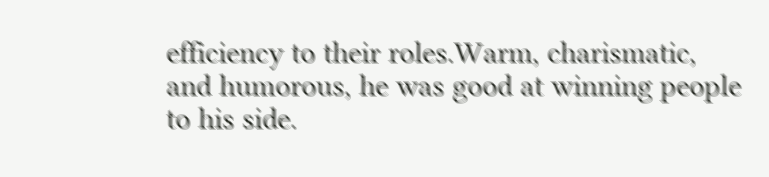efficiency to their roles.Warm, charismatic, and humorous, he was good at winning people to his side.